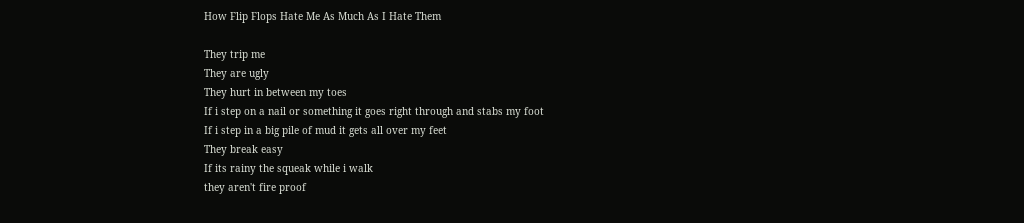How Flip Flops Hate Me As Much As I Hate Them

They trip me
They are ugly
They hurt in between my toes
If i step on a nail or something it goes right through and stabs my foot
If i step in a big pile of mud it gets all over my feet
They break easy
If its rainy the squeak while i walk
they aren't fire proof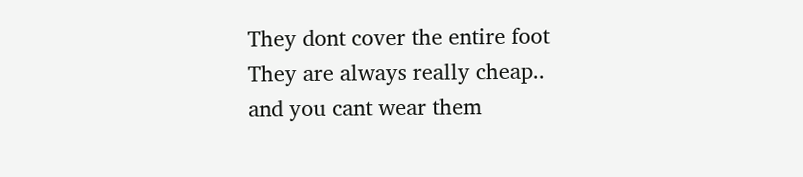They dont cover the entire foot
They are always really cheap..
and you cant wear them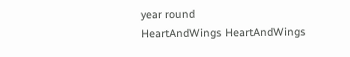year round
HeartAndWings HeartAndWings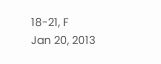18-21, F
Jan 20, 2013